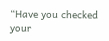“Have you checked your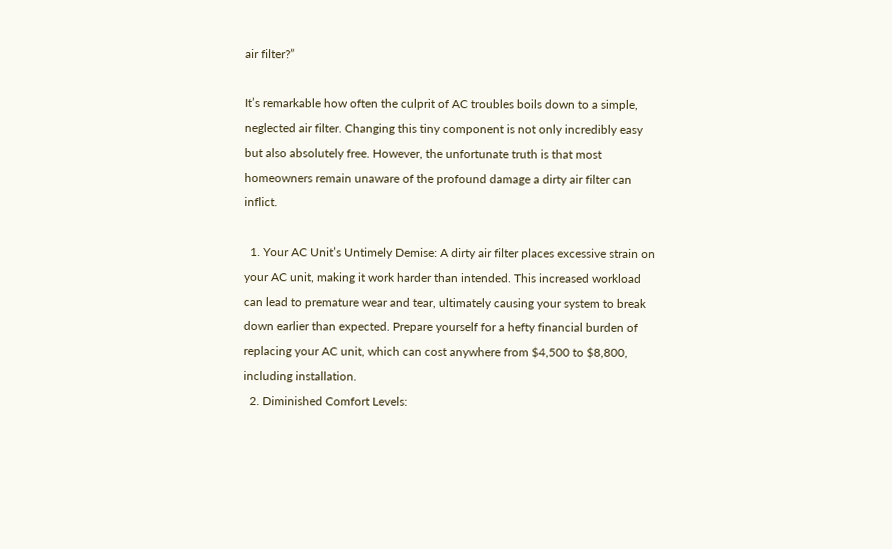air filter?”

It’s remarkable how often the culprit of AC troubles boils down to a simple, neglected air filter. Changing this tiny component is not only incredibly easy but also absolutely free. However, the unfortunate truth is that most homeowners remain unaware of the profound damage a dirty air filter can inflict.

  1. Your AC Unit’s Untimely Demise: A dirty air filter places excessive strain on your AC unit, making it work harder than intended. This increased workload can lead to premature wear and tear, ultimately causing your system to break down earlier than expected. Prepare yourself for a hefty financial burden of replacing your AC unit, which can cost anywhere from $4,500 to $8,800, including installation.
  2. Diminished Comfort Levels: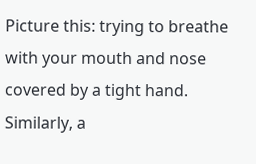Picture this: trying to breathe with your mouth and nose covered by a tight hand. Similarly, a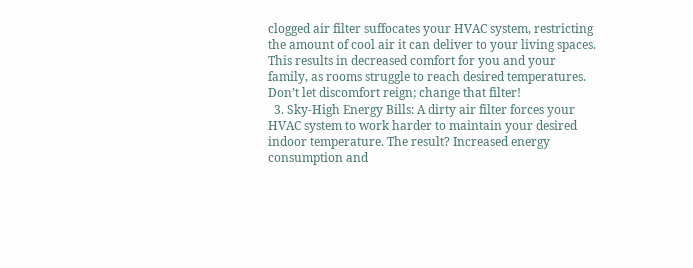clogged air filter suffocates your HVAC system, restricting the amount of cool air it can deliver to your living spaces. This results in decreased comfort for you and your family, as rooms struggle to reach desired temperatures. Don’t let discomfort reign; change that filter!
  3. Sky-High Energy Bills: A dirty air filter forces your HVAC system to work harder to maintain your desired indoor temperature. The result? Increased energy consumption and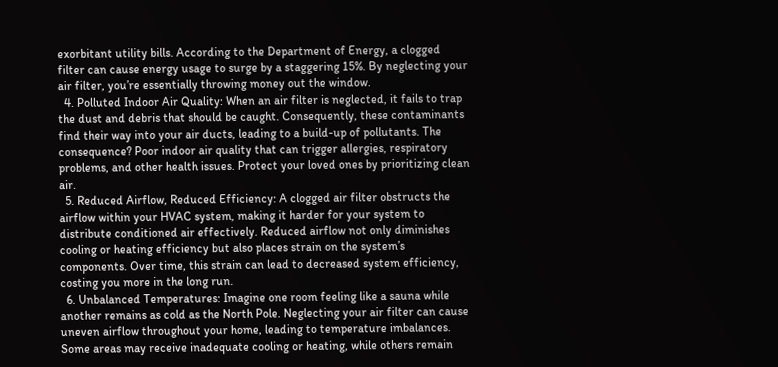exorbitant utility bills. According to the Department of Energy, a clogged filter can cause energy usage to surge by a staggering 15%. By neglecting your air filter, you’re essentially throwing money out the window.
  4. Polluted Indoor Air Quality: When an air filter is neglected, it fails to trap the dust and debris that should be caught. Consequently, these contaminants find their way into your air ducts, leading to a build-up of pollutants. The consequence? Poor indoor air quality that can trigger allergies, respiratory problems, and other health issues. Protect your loved ones by prioritizing clean air.
  5. Reduced Airflow, Reduced Efficiency: A clogged air filter obstructs the airflow within your HVAC system, making it harder for your system to distribute conditioned air effectively. Reduced airflow not only diminishes cooling or heating efficiency but also places strain on the system’s components. Over time, this strain can lead to decreased system efficiency, costing you more in the long run.
  6. Unbalanced Temperatures: Imagine one room feeling like a sauna while another remains as cold as the North Pole. Neglecting your air filter can cause uneven airflow throughout your home, leading to temperature imbalances. Some areas may receive inadequate cooling or heating, while others remain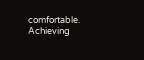comfortable. Achieving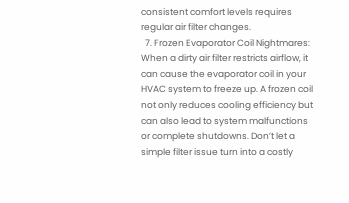consistent comfort levels requires regular air filter changes.
  7. Frozen Evaporator Coil Nightmares: When a dirty air filter restricts airflow, it can cause the evaporator coil in your HVAC system to freeze up. A frozen coil not only reduces cooling efficiency but can also lead to system malfunctions or complete shutdowns. Don’t let a simple filter issue turn into a costly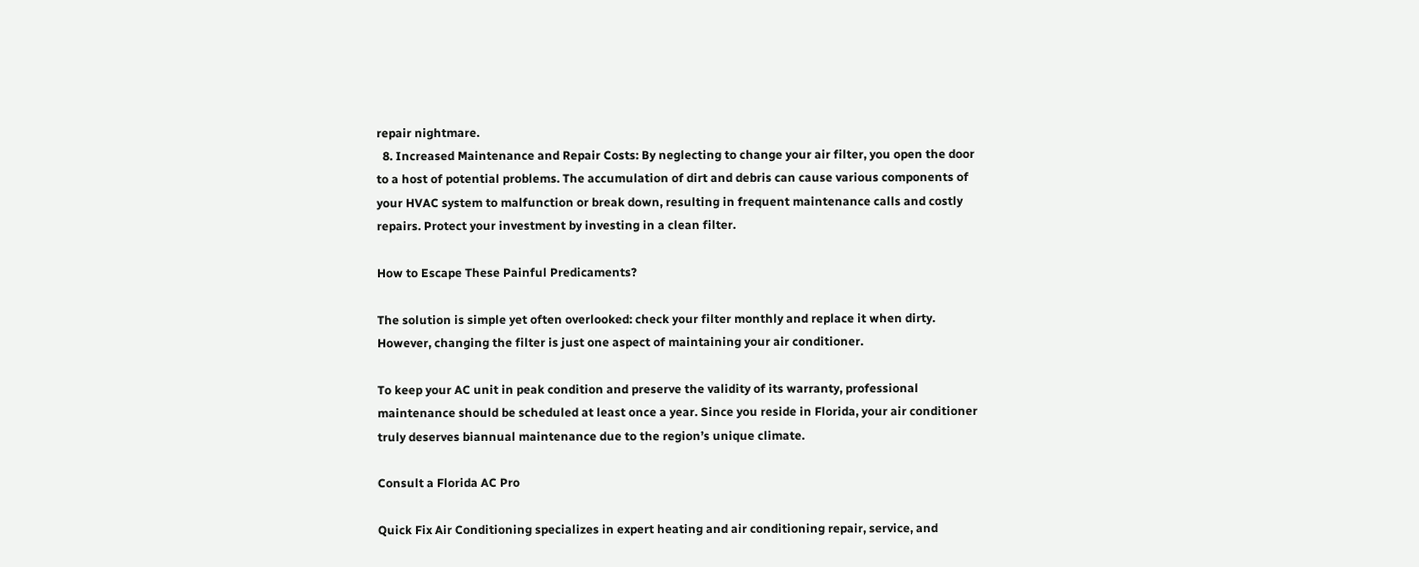repair nightmare.
  8. Increased Maintenance and Repair Costs: By neglecting to change your air filter, you open the door to a host of potential problems. The accumulation of dirt and debris can cause various components of your HVAC system to malfunction or break down, resulting in frequent maintenance calls and costly repairs. Protect your investment by investing in a clean filter.

How to Escape These Painful Predicaments?

The solution is simple yet often overlooked: check your filter monthly and replace it when dirty. However, changing the filter is just one aspect of maintaining your air conditioner.

To keep your AC unit in peak condition and preserve the validity of its warranty, professional maintenance should be scheduled at least once a year. Since you reside in Florida, your air conditioner truly deserves biannual maintenance due to the region’s unique climate.

Consult a Florida AC Pro

Quick Fix Air Conditioning specializes in expert heating and air conditioning repair, service, and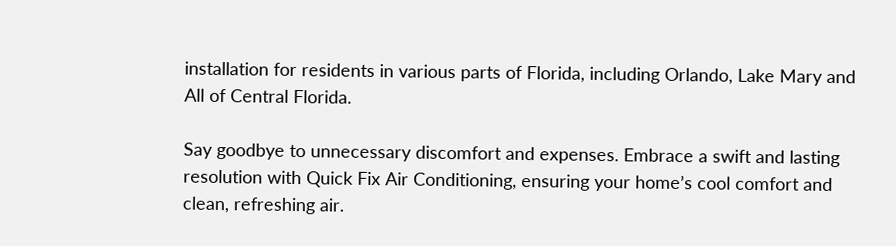installation for residents in various parts of Florida, including Orlando, Lake Mary and All of Central Florida.

Say goodbye to unnecessary discomfort and expenses. Embrace a swift and lasting resolution with Quick Fix Air Conditioning, ensuring your home’s cool comfort and clean, refreshing air.